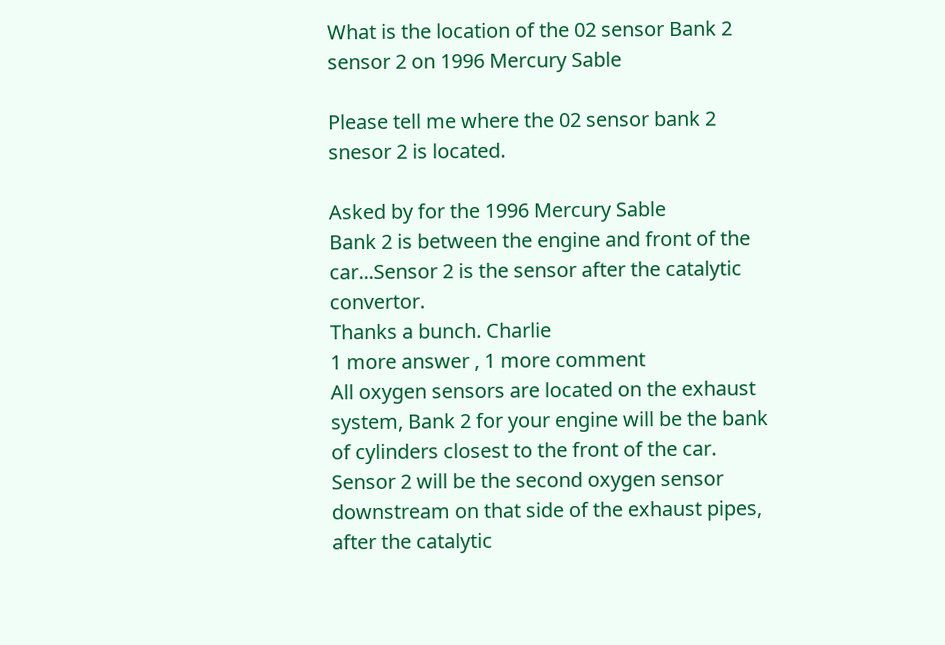What is the location of the 02 sensor Bank 2 sensor 2 on 1996 Mercury Sable

Please tell me where the 02 sensor bank 2 snesor 2 is located.

Asked by for the 1996 Mercury Sable
Bank 2 is between the engine and front of the car...Sensor 2 is the sensor after the catalytic convertor.
Thanks a bunch. Charlie
1 more answer , 1 more comment
All oxygen sensors are located on the exhaust system, Bank 2 for your engine will be the bank of cylinders closest to the front of the car. Sensor 2 will be the second oxygen sensor downstream on that side of the exhaust pipes, after the catalytic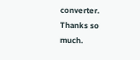converter.
Thanks so much.